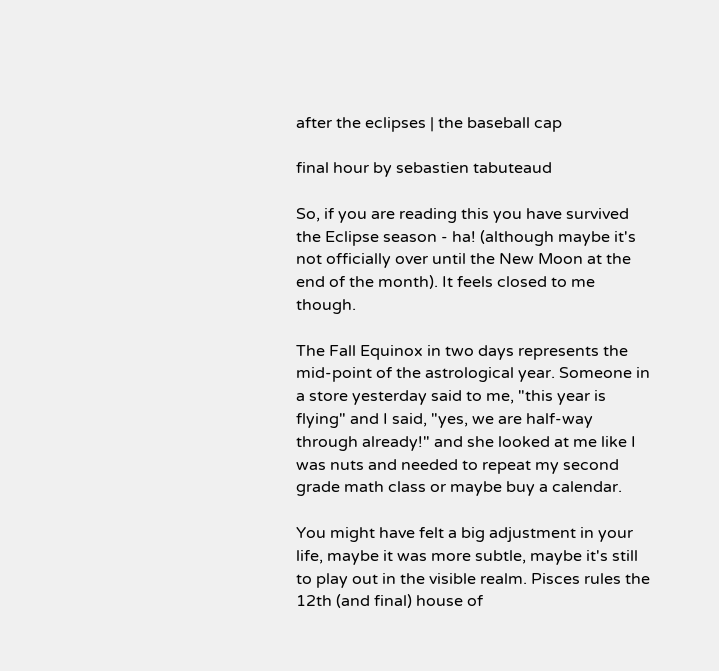after the eclipses | the baseball cap

final hour by sebastien tabuteaud

So, if you are reading this you have survived the Eclipse season - ha! (although maybe it's not officially over until the New Moon at the end of the month). It feels closed to me though.

The Fall Equinox in two days represents the mid-point of the astrological year. Someone in a store yesterday said to me, "this year is flying" and I said, "yes, we are half-way through already!" and she looked at me like I was nuts and needed to repeat my second grade math class or maybe buy a calendar.

You might have felt a big adjustment in your life, maybe it was more subtle, maybe it's still to play out in the visible realm. Pisces rules the 12th (and final) house of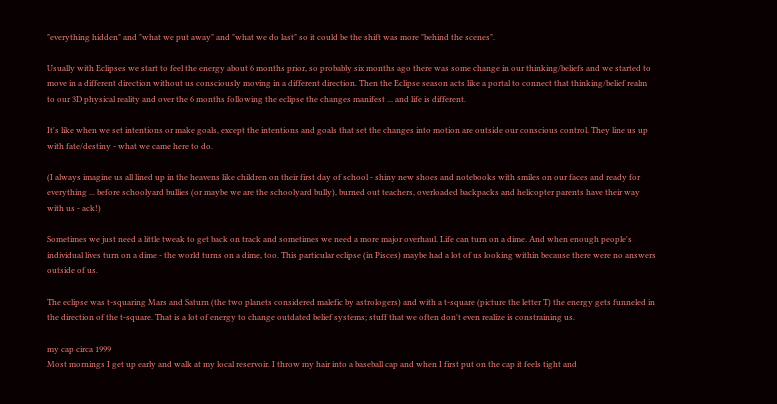"everything hidden" and "what we put away" and "what we do last" so it could be the shift was more "behind the scenes".

Usually with Eclipses we start to feel the energy about 6 months prior, so probably six months ago there was some change in our thinking/beliefs and we started to move in a different direction without us consciously moving in a different direction. Then the Eclipse season acts like a portal to connect that thinking/belief realm to our 3D physical reality and over the 6 months following the eclipse the changes manifest ... and life is different.

It's like when we set intentions or make goals, except the intentions and goals that set the changes into motion are outside our conscious control. They line us up with fate/destiny - what we came here to do.

(I always imagine us all lined up in the heavens like children on their first day of school - shiny new shoes and notebooks with smiles on our faces and ready for everything ... before schoolyard bullies (or maybe we are the schoolyard bully), burned out teachers, overloaded backpacks and helicopter parents have their way with us - ack!)

Sometimes we just need a little tweak to get back on track and sometimes we need a more major overhaul. Life can turn on a dime. And when enough people's individual lives turn on a dime - the world turns on a dime, too. This particular eclipse (in Pisces) maybe had a lot of us looking within because there were no answers outside of us.

The eclipse was t-squaring Mars and Saturn (the two planets considered malefic by astrologers) and with a t-square (picture the letter T) the energy gets funneled in the direction of the t-square. That is a lot of energy to change outdated belief systems; stuff that we often don't even realize is constraining us.

my cap circa 1999
Most mornings I get up early and walk at my local reservoir. I throw my hair into a baseball cap and when I first put on the cap it feels tight and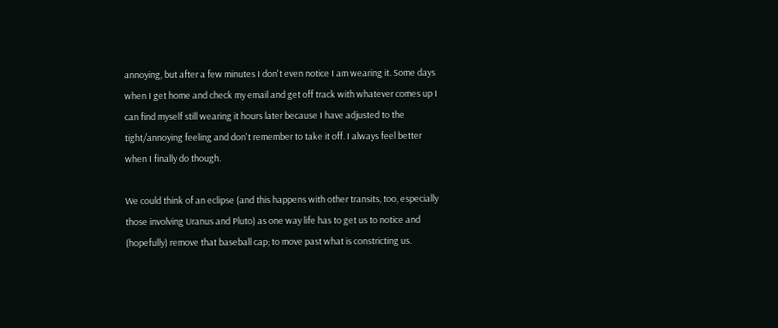annoying, but after a few minutes I don't even notice I am wearing it. Some days when I get home and check my email and get off track with whatever comes up I can find myself still wearing it hours later because I have adjusted to the tight/annoying feeling and don't remember to take it off. I always feel better when I finally do though.

We could think of an eclipse (and this happens with other transits, too, especially those involving Uranus and Pluto) as one way life has to get us to notice and (hopefully) remove that baseball cap; to move past what is constricting us.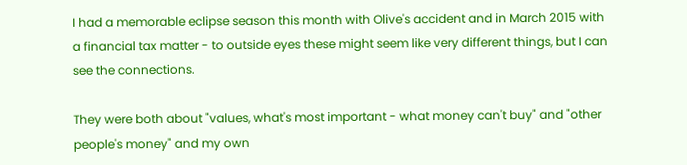I had a memorable eclipse season this month with Olive's accident and in March 2015 with a financial tax matter - to outside eyes these might seem like very different things, but I can see the connections.

They were both about "values, what's most important - what money can't buy" and "other people's money" and my own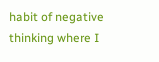habit of negative thinking where I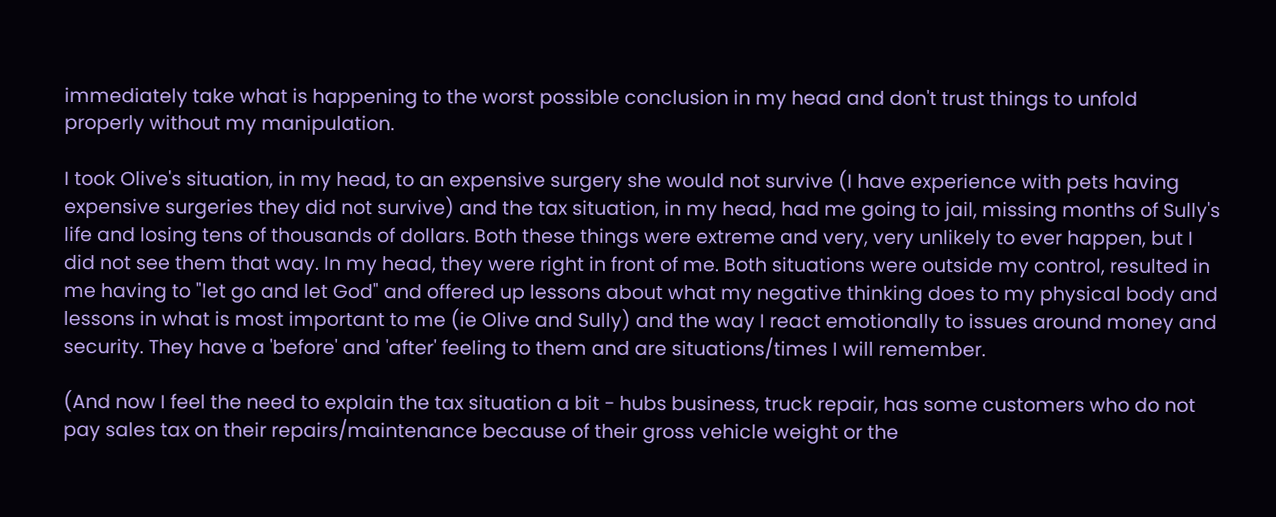immediately take what is happening to the worst possible conclusion in my head and don't trust things to unfold properly without my manipulation.

I took Olive's situation, in my head, to an expensive surgery she would not survive (I have experience with pets having expensive surgeries they did not survive) and the tax situation, in my head, had me going to jail, missing months of Sully's life and losing tens of thousands of dollars. Both these things were extreme and very, very unlikely to ever happen, but I did not see them that way. In my head, they were right in front of me. Both situations were outside my control, resulted in me having to "let go and let God" and offered up lessons about what my negative thinking does to my physical body and lessons in what is most important to me (ie Olive and Sully) and the way I react emotionally to issues around money and security. They have a 'before' and 'after' feeling to them and are situations/times I will remember.

(And now I feel the need to explain the tax situation a bit - hubs business, truck repair, has some customers who do not pay sales tax on their repairs/maintenance because of their gross vehicle weight or the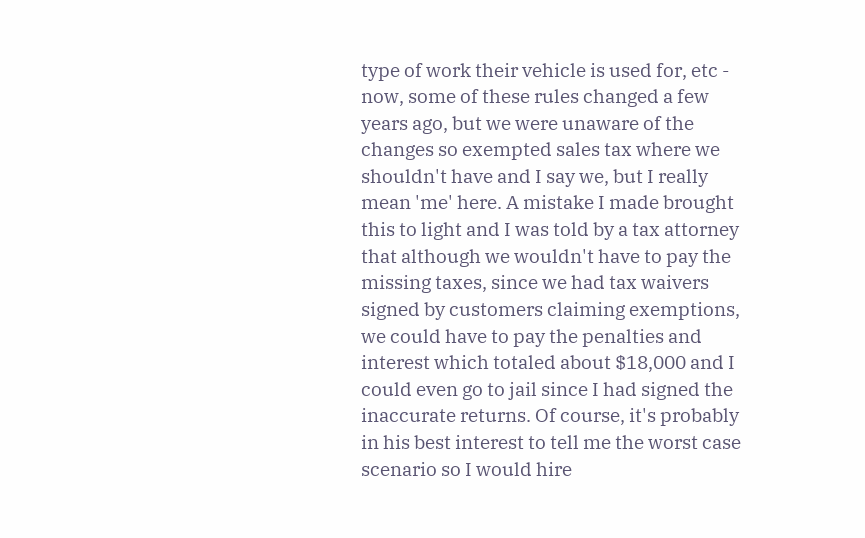type of work their vehicle is used for, etc - now, some of these rules changed a few years ago, but we were unaware of the changes so exempted sales tax where we shouldn't have and I say we, but I really mean 'me' here. A mistake I made brought this to light and I was told by a tax attorney that although we wouldn't have to pay the missing taxes, since we had tax waivers signed by customers claiming exemptions, we could have to pay the penalties and interest which totaled about $18,000 and I could even go to jail since I had signed the inaccurate returns. Of course, it's probably in his best interest to tell me the worst case scenario so I would hire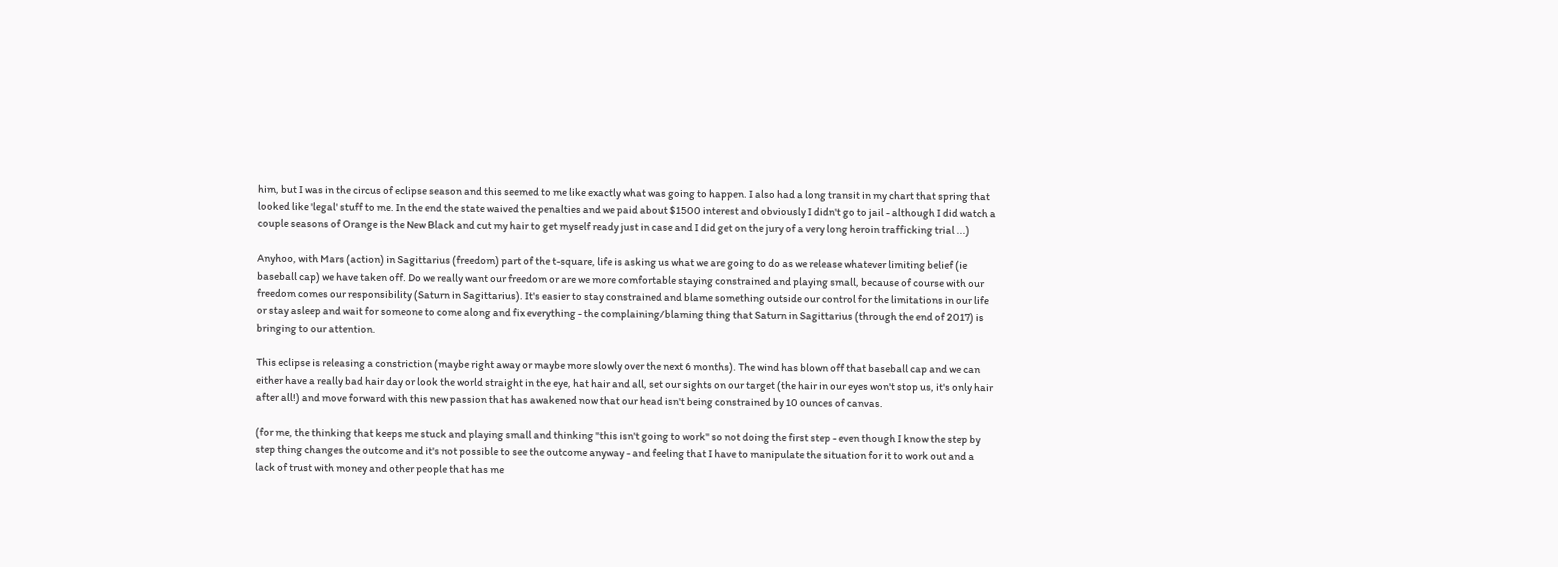him, but I was in the circus of eclipse season and this seemed to me like exactly what was going to happen. I also had a long transit in my chart that spring that looked like 'legal' stuff to me. In the end the state waived the penalties and we paid about $1500 interest and obviously I didn't go to jail - although I did watch a couple seasons of Orange is the New Black and cut my hair to get myself ready just in case and I did get on the jury of a very long heroin trafficking trial ...)

Anyhoo, with Mars (action) in Sagittarius (freedom) part of the t-square, life is asking us what we are going to do as we release whatever limiting belief (ie baseball cap) we have taken off. Do we really want our freedom or are we more comfortable staying constrained and playing small, because of course with our freedom comes our responsibility (Saturn in Sagittarius). It's easier to stay constrained and blame something outside our control for the limitations in our life or stay asleep and wait for someone to come along and fix everything - the complaining/blaming thing that Saturn in Sagittarius (through the end of 2017) is bringing to our attention.

This eclipse is releasing a constriction (maybe right away or maybe more slowly over the next 6 months). The wind has blown off that baseball cap and we can either have a really bad hair day or look the world straight in the eye, hat hair and all, set our sights on our target (the hair in our eyes won't stop us, it's only hair after all!) and move forward with this new passion that has awakened now that our head isn't being constrained by 10 ounces of canvas.

(for me, the thinking that keeps me stuck and playing small and thinking "this isn't going to work" so not doing the first step - even though I know the step by step thing changes the outcome and it's not possible to see the outcome anyway - and feeling that I have to manipulate the situation for it to work out and a lack of trust with money and other people that has me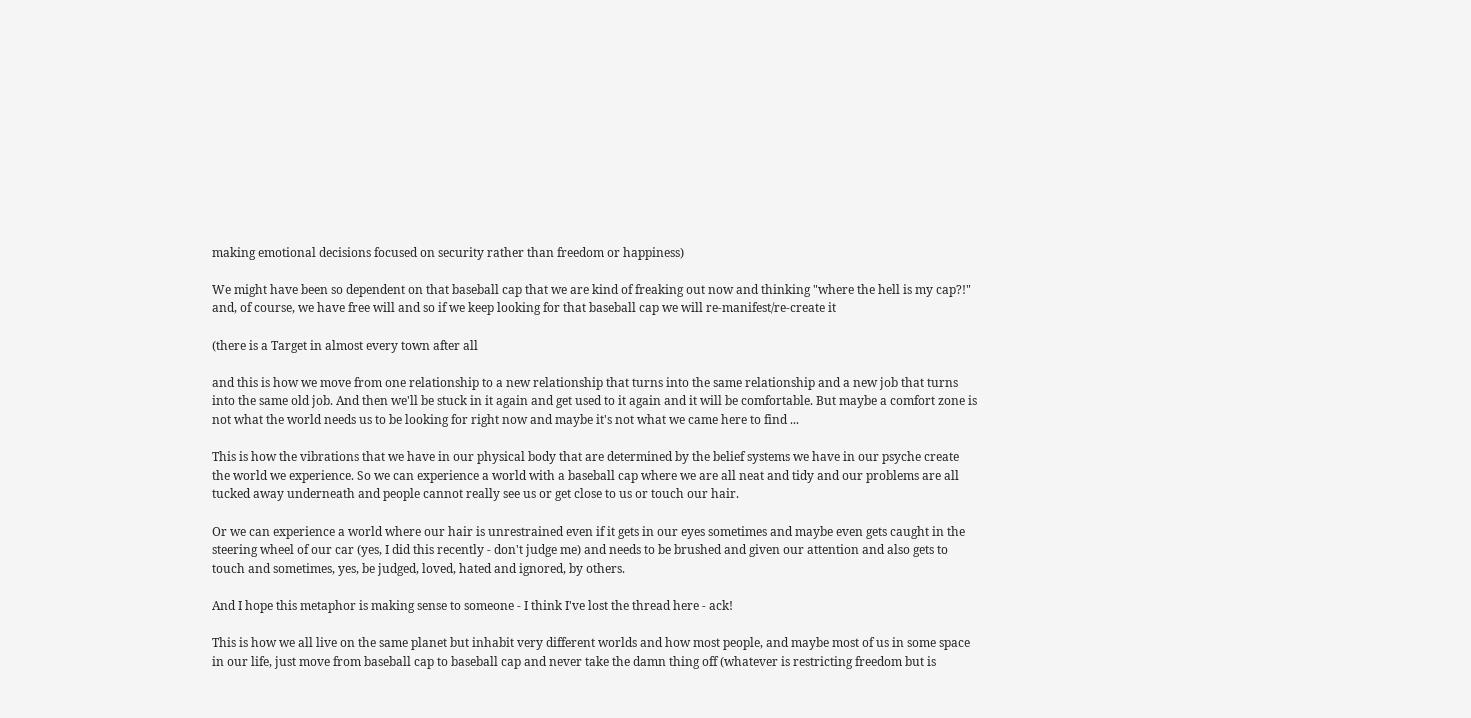making emotional decisions focused on security rather than freedom or happiness)

We might have been so dependent on that baseball cap that we are kind of freaking out now and thinking "where the hell is my cap?!" and, of course, we have free will and so if we keep looking for that baseball cap we will re-manifest/re-create it

(there is a Target in almost every town after all

and this is how we move from one relationship to a new relationship that turns into the same relationship and a new job that turns into the same old job. And then we'll be stuck in it again and get used to it again and it will be comfortable. But maybe a comfort zone is not what the world needs us to be looking for right now and maybe it's not what we came here to find ...

This is how the vibrations that we have in our physical body that are determined by the belief systems we have in our psyche create the world we experience. So we can experience a world with a baseball cap where we are all neat and tidy and our problems are all tucked away underneath and people cannot really see us or get close to us or touch our hair.

Or we can experience a world where our hair is unrestrained even if it gets in our eyes sometimes and maybe even gets caught in the steering wheel of our car (yes, I did this recently - don't judge me) and needs to be brushed and given our attention and also gets to touch and sometimes, yes, be judged, loved, hated and ignored, by others.

And I hope this metaphor is making sense to someone - I think I've lost the thread here - ack!

This is how we all live on the same planet but inhabit very different worlds and how most people, and maybe most of us in some space in our life, just move from baseball cap to baseball cap and never take the damn thing off (whatever is restricting freedom but is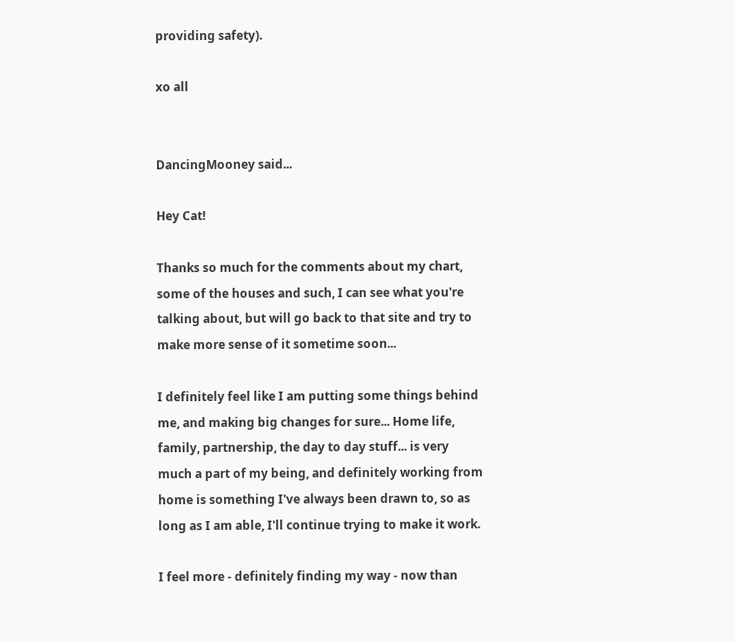providing safety).

xo all


DancingMooney said...

Hey Cat!

Thanks so much for the comments about my chart, some of the houses and such, I can see what you're talking about, but will go back to that site and try to make more sense of it sometime soon...

I definitely feel like I am putting some things behind me, and making big changes for sure... Home life, family, partnership, the day to day stuff... is very much a part of my being, and definitely working from home is something I've always been drawn to, so as long as I am able, I'll continue trying to make it work.

I feel more - definitely finding my way - now than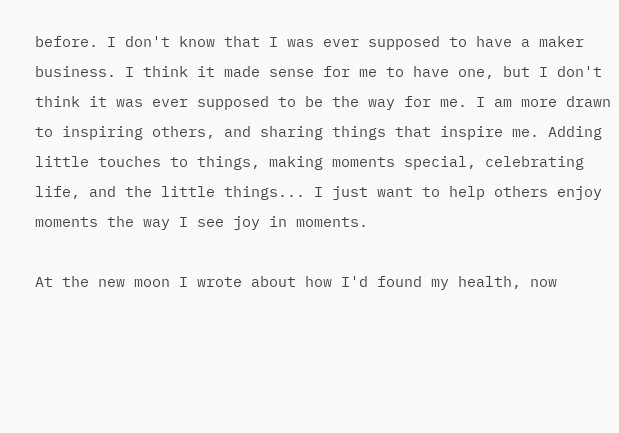before. I don't know that I was ever supposed to have a maker business. I think it made sense for me to have one, but I don't think it was ever supposed to be the way for me. I am more drawn to inspiring others, and sharing things that inspire me. Adding little touches to things, making moments special, celebrating life, and the little things... I just want to help others enjoy moments the way I see joy in moments.

At the new moon I wrote about how I'd found my health, now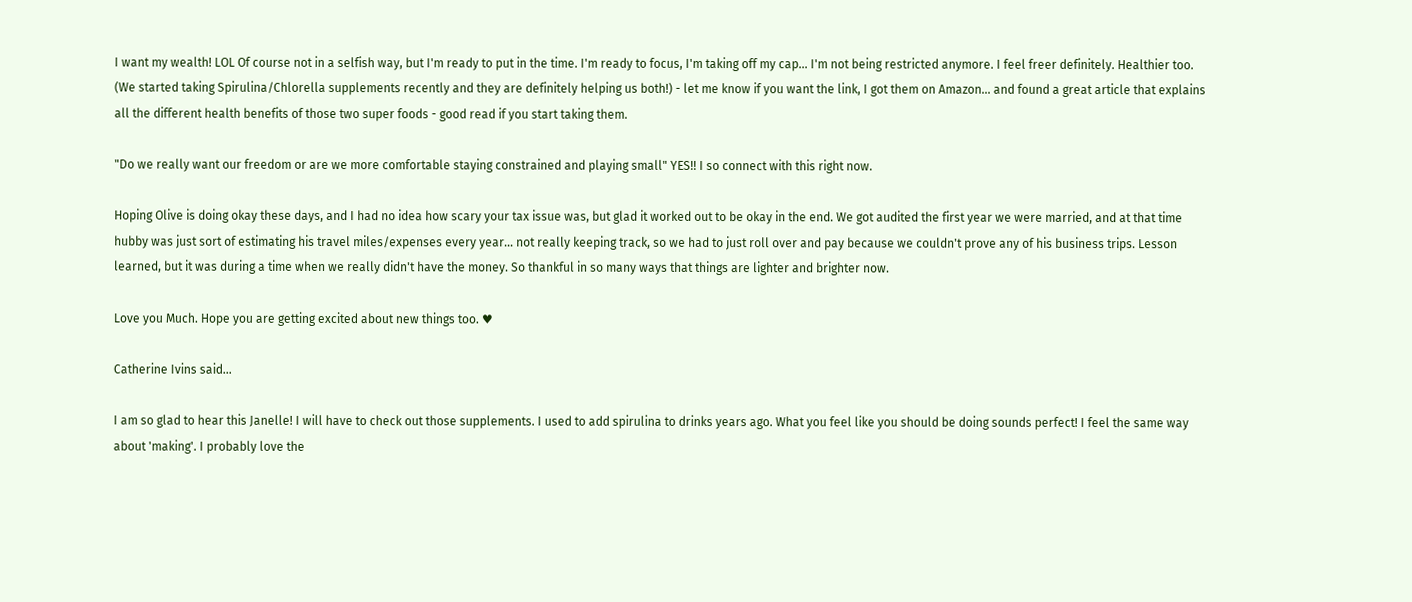I want my wealth! LOL Of course not in a selfish way, but I'm ready to put in the time. I'm ready to focus, I'm taking off my cap... I'm not being restricted anymore. I feel freer definitely. Healthier too. (We started taking Spirulina/Chlorella supplements recently and they are definitely helping us both!) - let me know if you want the link, I got them on Amazon... and found a great article that explains all the different health benefits of those two super foods - good read if you start taking them.

"Do we really want our freedom or are we more comfortable staying constrained and playing small" YES!! I so connect with this right now.

Hoping Olive is doing okay these days, and I had no idea how scary your tax issue was, but glad it worked out to be okay in the end. We got audited the first year we were married, and at that time hubby was just sort of estimating his travel miles/expenses every year... not really keeping track, so we had to just roll over and pay because we couldn't prove any of his business trips. Lesson learned, but it was during a time when we really didn't have the money. So thankful in so many ways that things are lighter and brighter now.

Love you Much. Hope you are getting excited about new things too. ♥

Catherine Ivins said...

I am so glad to hear this Janelle! I will have to check out those supplements. I used to add spirulina to drinks years ago. What you feel like you should be doing sounds perfect! I feel the same way about 'making'. I probably love the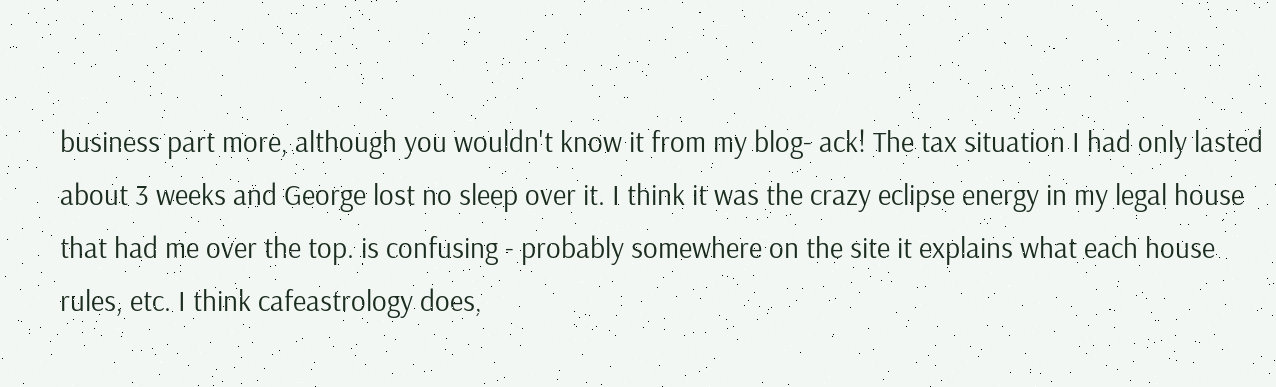business part more, although you wouldn't know it from my blog- ack! The tax situation I had only lasted about 3 weeks and George lost no sleep over it. I think it was the crazy eclipse energy in my legal house that had me over the top. is confusing - probably somewhere on the site it explains what each house rules, etc. I think cafeastrology does,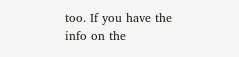too. If you have the info on the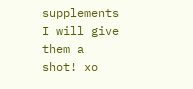supplements I will give them a shot! xo